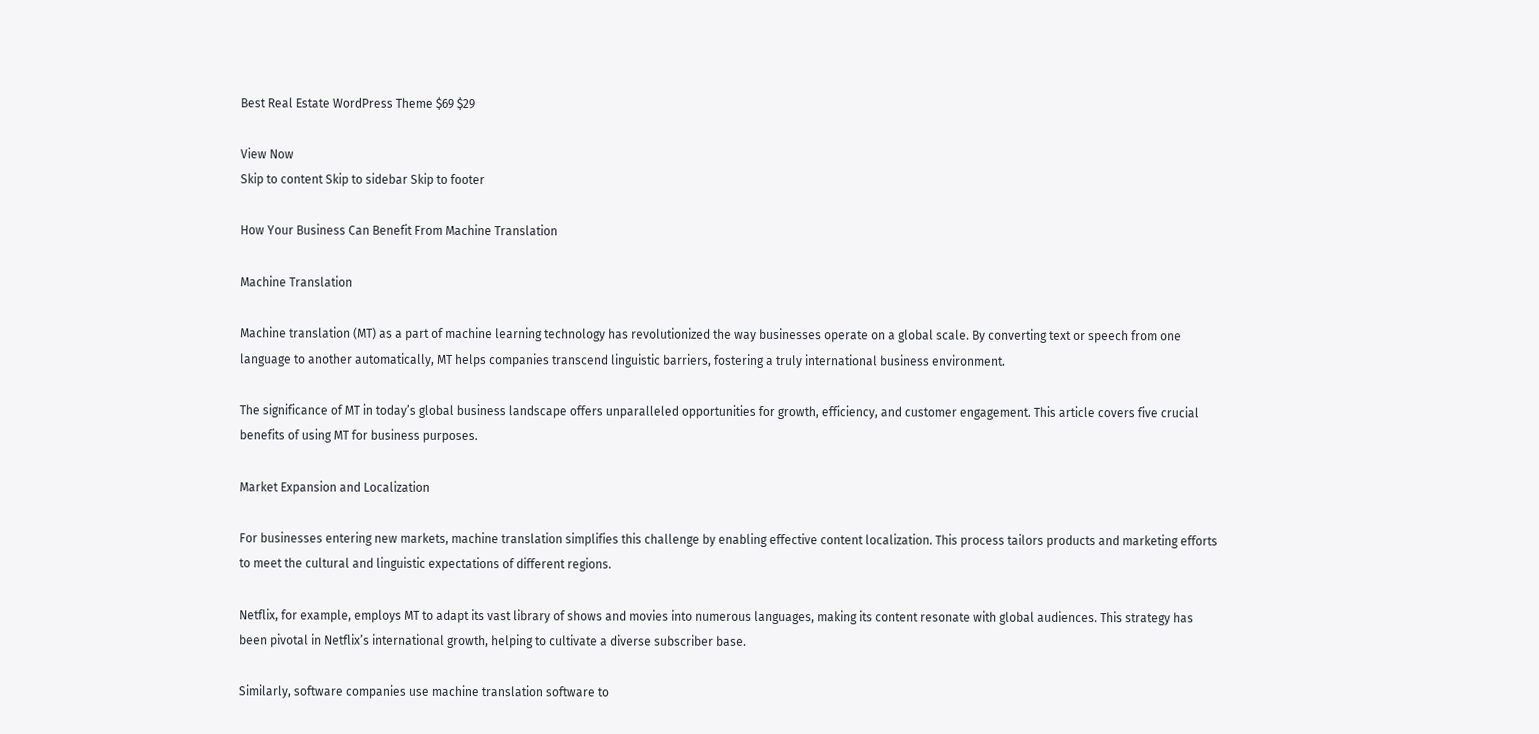Best Real Estate WordPress Theme $69 $29

View Now
Skip to content Skip to sidebar Skip to footer

How Your Business Can Benefit From Machine Translation

Machine Translation

Machine translation (MT) as a part of machine learning technology has revolutionized the way businesses operate on a global scale. By converting text or speech from one language to another automatically, MT helps companies transcend linguistic barriers, fostering a truly international business environment.

The significance of MT in today’s global business landscape offers unparalleled opportunities for growth, efficiency, and customer engagement. This article covers five crucial benefits of using MT for business purposes.

Market Expansion and Localization

For businesses entering new markets, machine translation simplifies this challenge by enabling effective content localization. This process tailors products and marketing efforts to meet the cultural and linguistic expectations of different regions.

Netflix, for example, employs MT to adapt its vast library of shows and movies into numerous languages, making its content resonate with global audiences. This strategy has been pivotal in Netflix’s international growth, helping to cultivate a diverse subscriber base.

Similarly, software companies use machine translation software to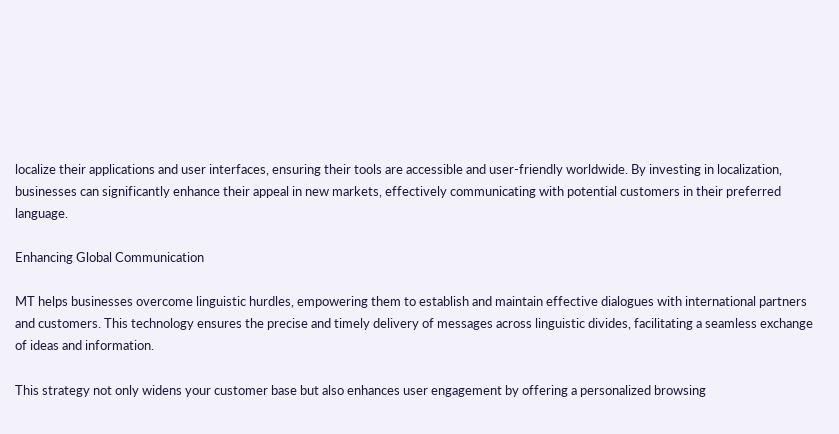localize their applications and user interfaces, ensuring their tools are accessible and user-friendly worldwide. By investing in localization, businesses can significantly enhance their appeal in new markets, effectively communicating with potential customers in their preferred language.

Enhancing Global Communication

MT helps businesses overcome linguistic hurdles, empowering them to establish and maintain effective dialogues with international partners and customers. This technology ensures the precise and timely delivery of messages across linguistic divides, facilitating a seamless exchange of ideas and information.

This strategy not only widens your customer base but also enhances user engagement by offering a personalized browsing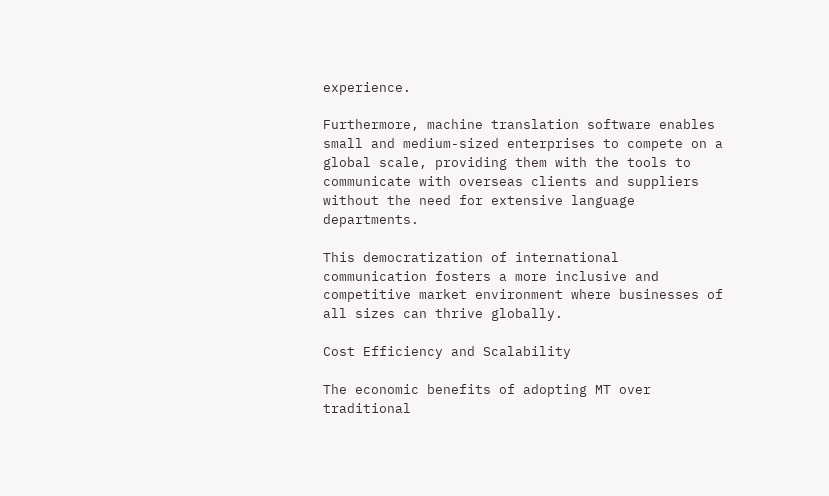experience.

Furthermore, machine translation software enables small and medium-sized enterprises to compete on a global scale, providing them with the tools to communicate with overseas clients and suppliers without the need for extensive language departments.

This democratization of international communication fosters a more inclusive and competitive market environment where businesses of all sizes can thrive globally.

Cost Efficiency and Scalability

The economic benefits of adopting MT over traditional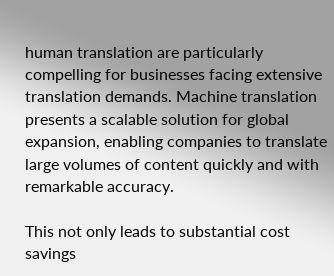human translation are particularly compelling for businesses facing extensive translation demands. Machine translation presents a scalable solution for global expansion, enabling companies to translate large volumes of content quickly and with remarkable accuracy.

This not only leads to substantial cost savings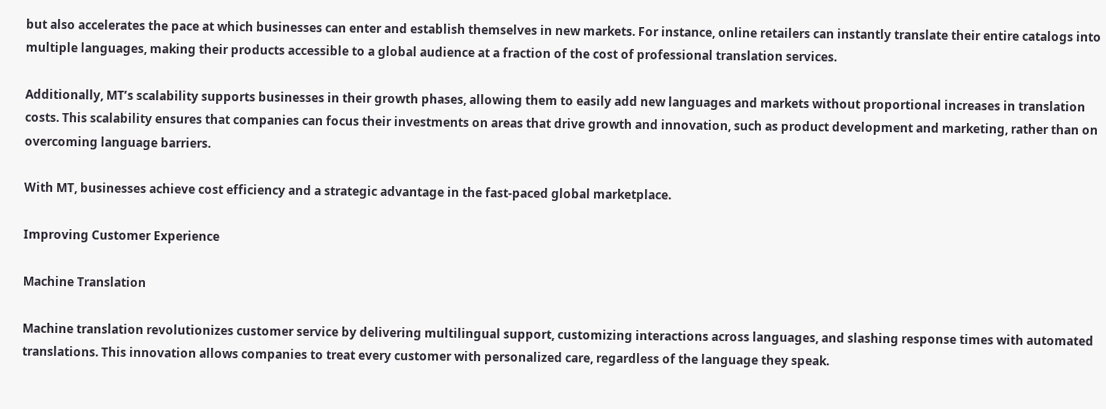but also accelerates the pace at which businesses can enter and establish themselves in new markets. For instance, online retailers can instantly translate their entire catalogs into multiple languages, making their products accessible to a global audience at a fraction of the cost of professional translation services.

Additionally, MT’s scalability supports businesses in their growth phases, allowing them to easily add new languages and markets without proportional increases in translation costs. This scalability ensures that companies can focus their investments on areas that drive growth and innovation, such as product development and marketing, rather than on overcoming language barriers.

With MT, businesses achieve cost efficiency and a strategic advantage in the fast-paced global marketplace.

Improving Customer Experience

Machine Translation

Machine translation revolutionizes customer service by delivering multilingual support, customizing interactions across languages, and slashing response times with automated translations. This innovation allows companies to treat every customer with personalized care, regardless of the language they speak.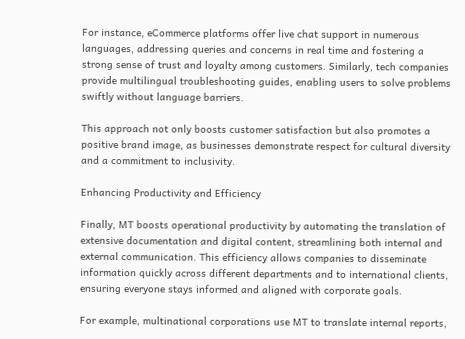For instance, eCommerce platforms offer live chat support in numerous languages, addressing queries and concerns in real time and fostering a strong sense of trust and loyalty among customers. Similarly, tech companies provide multilingual troubleshooting guides, enabling users to solve problems swiftly without language barriers.

This approach not only boosts customer satisfaction but also promotes a positive brand image, as businesses demonstrate respect for cultural diversity and a commitment to inclusivity.

Enhancing Productivity and Efficiency

Finally, MT boosts operational productivity by automating the translation of extensive documentation and digital content, streamlining both internal and external communication. This efficiency allows companies to disseminate information quickly across different departments and to international clients, ensuring everyone stays informed and aligned with corporate goals.

For example, multinational corporations use MT to translate internal reports,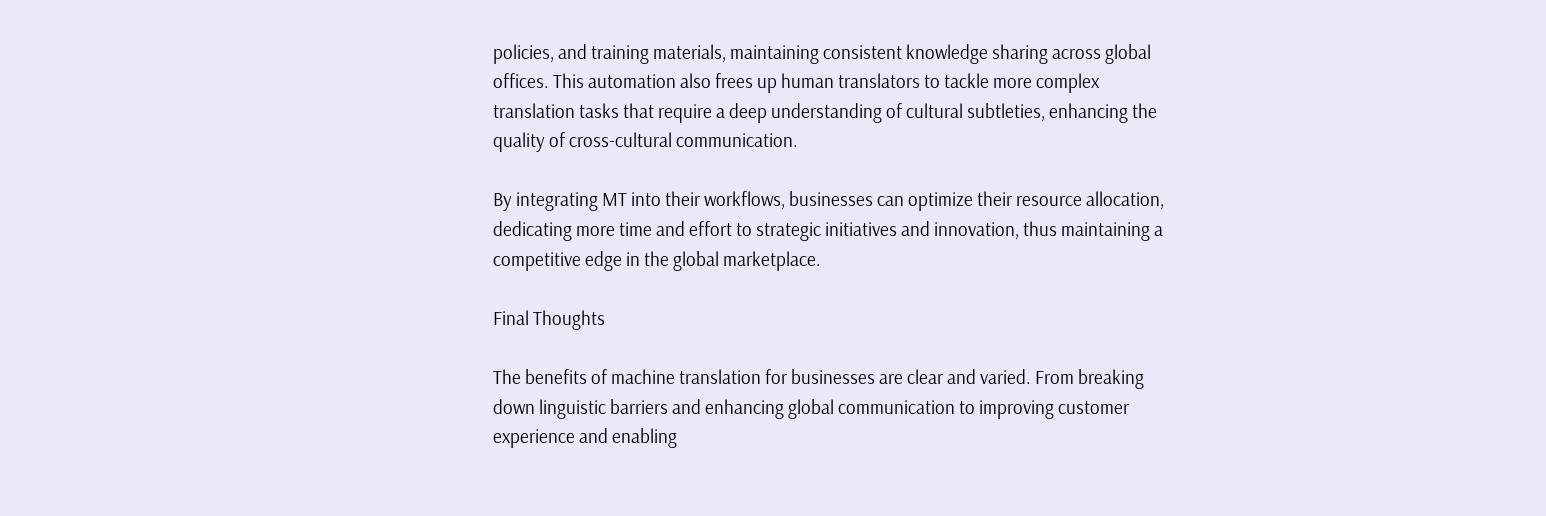policies, and training materials, maintaining consistent knowledge sharing across global offices. This automation also frees up human translators to tackle more complex translation tasks that require a deep understanding of cultural subtleties, enhancing the quality of cross-cultural communication.

By integrating MT into their workflows, businesses can optimize their resource allocation, dedicating more time and effort to strategic initiatives and innovation, thus maintaining a competitive edge in the global marketplace.

Final Thoughts

The benefits of machine translation for businesses are clear and varied. From breaking down linguistic barriers and enhancing global communication to improving customer experience and enabling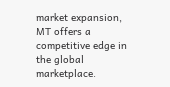market expansion, MT offers a competitive edge in the global marketplace.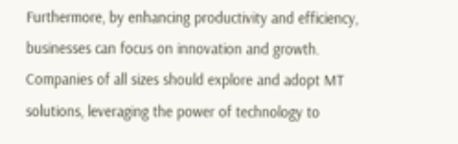Furthermore, by enhancing productivity and efficiency, businesses can focus on innovation and growth. Companies of all sizes should explore and adopt MT solutions, leveraging the power of technology to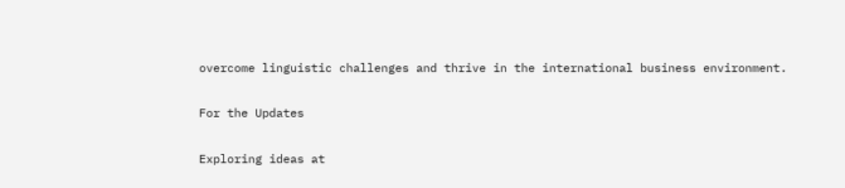overcome linguistic challenges and thrive in the international business environment.

For the Updates

Exploring ideas at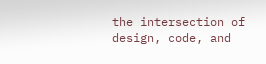the intersection of design, code, and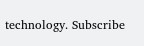technology. Subscribe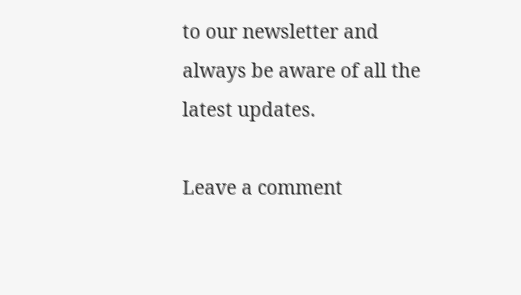to our newsletter and always be aware of all the latest updates.

Leave a comment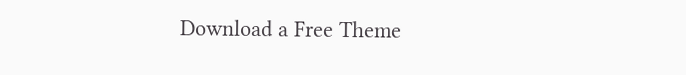Download a Free Theme